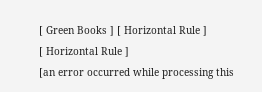[ Green Books ] [ Horizontal Rule ]
[ Horizontal Rule ]
[an error occurred while processing this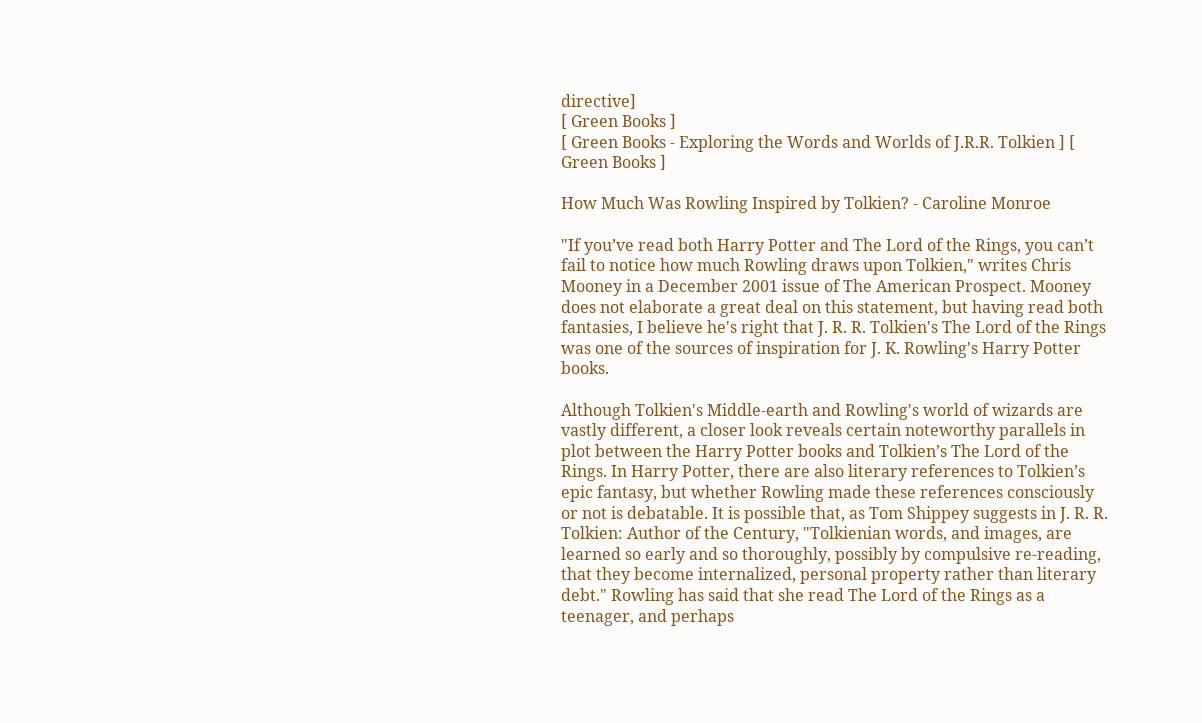directive]
[ Green Books ]
[ Green Books - Exploring the Words and Worlds of J.R.R. Tolkien ] [ Green Books ]

How Much Was Rowling Inspired by Tolkien? - Caroline Monroe

"If you’ve read both Harry Potter and The Lord of the Rings, you can’t fail to notice how much Rowling draws upon Tolkien," writes Chris Mooney in a December 2001 issue of The American Prospect. Mooney does not elaborate a great deal on this statement, but having read both fantasies, I believe he's right that J. R. R. Tolkien's The Lord of the Rings was one of the sources of inspiration for J. K. Rowling's Harry Potter books.

Although Tolkien's Middle-earth and Rowling's world of wizards are vastly different, a closer look reveals certain noteworthy parallels in plot between the Harry Potter books and Tolkien’s The Lord of the Rings. In Harry Potter, there are also literary references to Tolkien’s epic fantasy, but whether Rowling made these references consciously or not is debatable. It is possible that, as Tom Shippey suggests in J. R. R. Tolkien: Author of the Century, "Tolkienian words, and images, are learned so early and so thoroughly, possibly by compulsive re-reading, that they become internalized, personal property rather than literary debt." Rowling has said that she read The Lord of the Rings as a teenager, and perhaps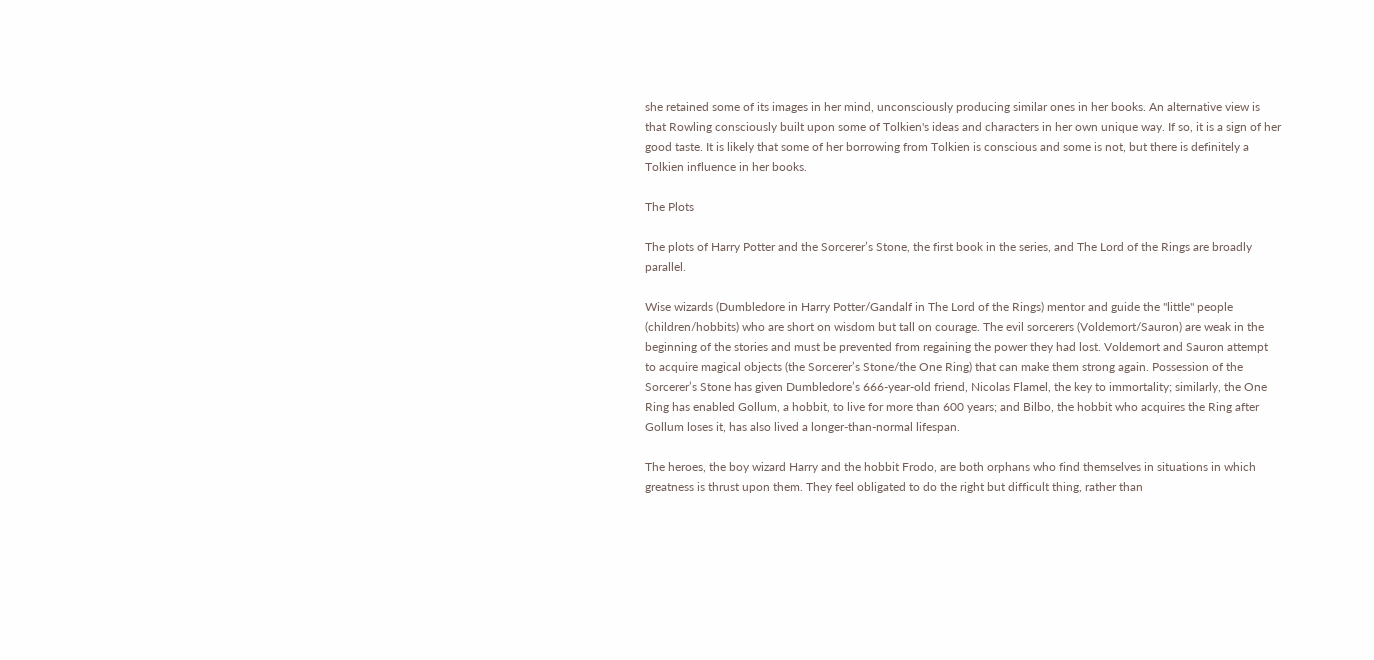she retained some of its images in her mind, unconsciously producing similar ones in her books. An alternative view is that Rowling consciously built upon some of Tolkien's ideas and characters in her own unique way. If so, it is a sign of her good taste. It is likely that some of her borrowing from Tolkien is conscious and some is not, but there is definitely a Tolkien influence in her books.

The Plots

The plots of Harry Potter and the Sorcerer’s Stone, the first book in the series, and The Lord of the Rings are broadly parallel.

Wise wizards (Dumbledore in Harry Potter/Gandalf in The Lord of the Rings) mentor and guide the "little" people (children/hobbits) who are short on wisdom but tall on courage. The evil sorcerers (Voldemort/Sauron) are weak in the beginning of the stories and must be prevented from regaining the power they had lost. Voldemort and Sauron attempt to acquire magical objects (the Sorcerer’s Stone/the One Ring) that can make them strong again. Possession of the Sorcerer’s Stone has given Dumbledore’s 666-year-old friend, Nicolas Flamel, the key to immortality; similarly, the One Ring has enabled Gollum, a hobbit, to live for more than 600 years; and Bilbo, the hobbit who acquires the Ring after Gollum loses it, has also lived a longer-than-normal lifespan.

The heroes, the boy wizard Harry and the hobbit Frodo, are both orphans who find themselves in situations in which greatness is thrust upon them. They feel obligated to do the right but difficult thing, rather than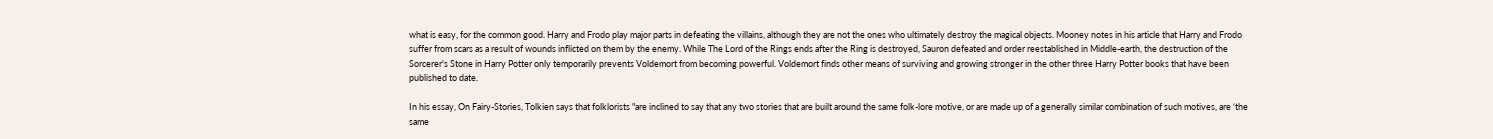what is easy, for the common good. Harry and Frodo play major parts in defeating the villains, although they are not the ones who ultimately destroy the magical objects. Mooney notes in his article that Harry and Frodo suffer from scars as a result of wounds inflicted on them by the enemy. While The Lord of the Rings ends after the Ring is destroyed, Sauron defeated and order reestablished in Middle-earth, the destruction of the Sorcerer's Stone in Harry Potter only temporarily prevents Voldemort from becoming powerful. Voldemort finds other means of surviving and growing stronger in the other three Harry Potter books that have been published to date.

In his essay, On Fairy-Stories, Tolkien says that folklorists "are inclined to say that any two stories that are built around the same folk-lore motive, or are made up of a generally similar combination of such motives, are ‘the same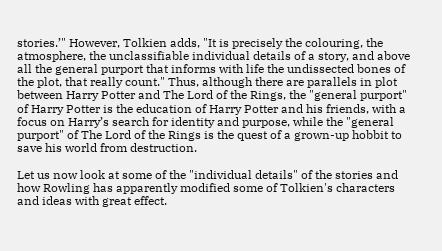stories.’" However, Tolkien adds, "It is precisely the colouring, the atmosphere, the unclassifiable individual details of a story, and above all the general purport that informs with life the undissected bones of the plot, that really count." Thus, although there are parallels in plot between Harry Potter and The Lord of the Rings, the "general purport" of Harry Potter is the education of Harry Potter and his friends, with a focus on Harry’s search for identity and purpose, while the "general purport" of The Lord of the Rings is the quest of a grown-up hobbit to save his world from destruction.

Let us now look at some of the "individual details" of the stories and how Rowling has apparently modified some of Tolkien's characters and ideas with great effect.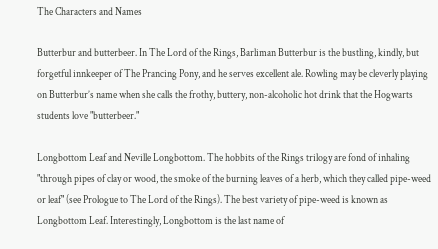The Characters and Names

Butterbur and butterbeer. In The Lord of the Rings, Barliman Butterbur is the bustling, kindly, but forgetful innkeeper of The Prancing Pony, and he serves excellent ale. Rowling may be cleverly playing on Butterbur’s name when she calls the frothy, buttery, non-alcoholic hot drink that the Hogwarts students love "butterbeer."

Longbottom Leaf and Neville Longbottom. The hobbits of the Rings trilogy are fond of inhaling "through pipes of clay or wood, the smoke of the burning leaves of a herb, which they called pipe-weed or leaf" (see Prologue to The Lord of the Rings). The best variety of pipe-weed is known as Longbottom Leaf. Interestingly, Longbottom is the last name of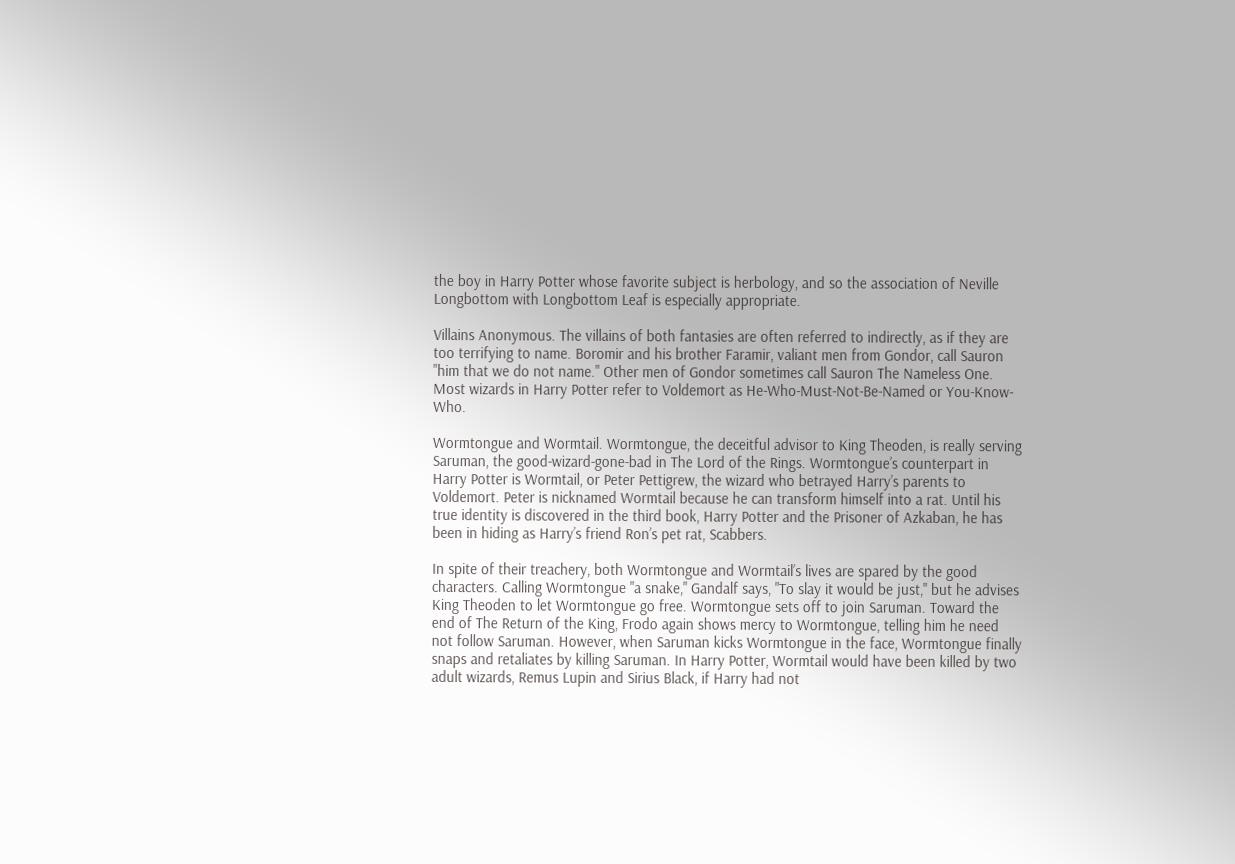the boy in Harry Potter whose favorite subject is herbology, and so the association of Neville Longbottom with Longbottom Leaf is especially appropriate.

Villains Anonymous. The villains of both fantasies are often referred to indirectly, as if they are too terrifying to name. Boromir and his brother Faramir, valiant men from Gondor, call Sauron "him that we do not name." Other men of Gondor sometimes call Sauron The Nameless One. Most wizards in Harry Potter refer to Voldemort as He-Who-Must-Not-Be-Named or You-Know-Who.

Wormtongue and Wormtail. Wormtongue, the deceitful advisor to King Theoden, is really serving Saruman, the good-wizard-gone-bad in The Lord of the Rings. Wormtongue’s counterpart in Harry Potter is Wormtail, or Peter Pettigrew, the wizard who betrayed Harry’s parents to Voldemort. Peter is nicknamed Wormtail because he can transform himself into a rat. Until his true identity is discovered in the third book, Harry Potter and the Prisoner of Azkaban, he has been in hiding as Harry’s friend Ron’s pet rat, Scabbers.

In spite of their treachery, both Wormtongue and Wormtail’s lives are spared by the good characters. Calling Wormtongue "a snake," Gandalf says, "To slay it would be just," but he advises King Theoden to let Wormtongue go free. Wormtongue sets off to join Saruman. Toward the end of The Return of the King, Frodo again shows mercy to Wormtongue, telling him he need not follow Saruman. However, when Saruman kicks Wormtongue in the face, Wormtongue finally snaps and retaliates by killing Saruman. In Harry Potter, Wormtail would have been killed by two adult wizards, Remus Lupin and Sirius Black, if Harry had not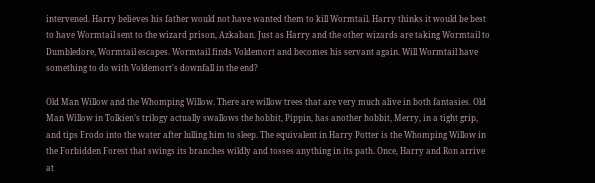intervened. Harry believes his father would not have wanted them to kill Wormtail. Harry thinks it would be best to have Wormtail sent to the wizard prison, Azkaban. Just as Harry and the other wizards are taking Wormtail to Dumbledore, Wormtail escapes. Wormtail finds Voldemort and becomes his servant again. Will Wormtail have something to do with Voldemort's downfall in the end?

Old Man Willow and the Whomping Willow. There are willow trees that are very much alive in both fantasies. Old Man Willow in Tolkien’s trilogy actually swallows the hobbit, Pippin, has another hobbit, Merry, in a tight grip, and tips Frodo into the water after lulling him to sleep. The equivalent in Harry Potter is the Whomping Willow in the Forbidden Forest that swings its branches wildly and tosses anything in its path. Once, Harry and Ron arrive at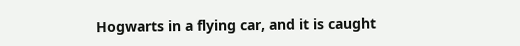Hogwarts in a flying car, and it is caught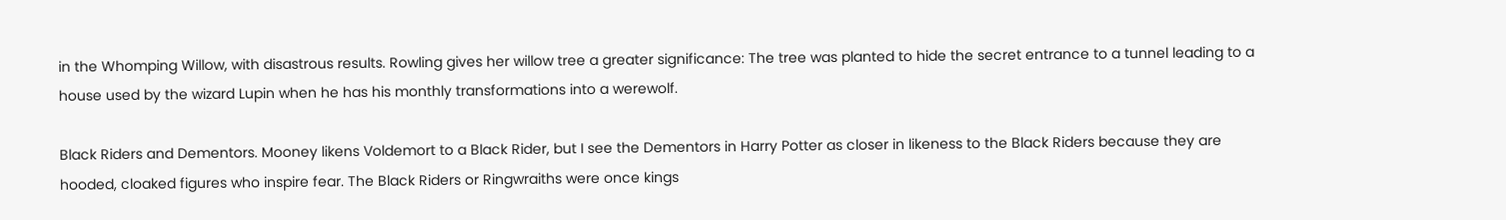in the Whomping Willow, with disastrous results. Rowling gives her willow tree a greater significance: The tree was planted to hide the secret entrance to a tunnel leading to a house used by the wizard Lupin when he has his monthly transformations into a werewolf.

Black Riders and Dementors. Mooney likens Voldemort to a Black Rider, but I see the Dementors in Harry Potter as closer in likeness to the Black Riders because they are hooded, cloaked figures who inspire fear. The Black Riders or Ringwraiths were once kings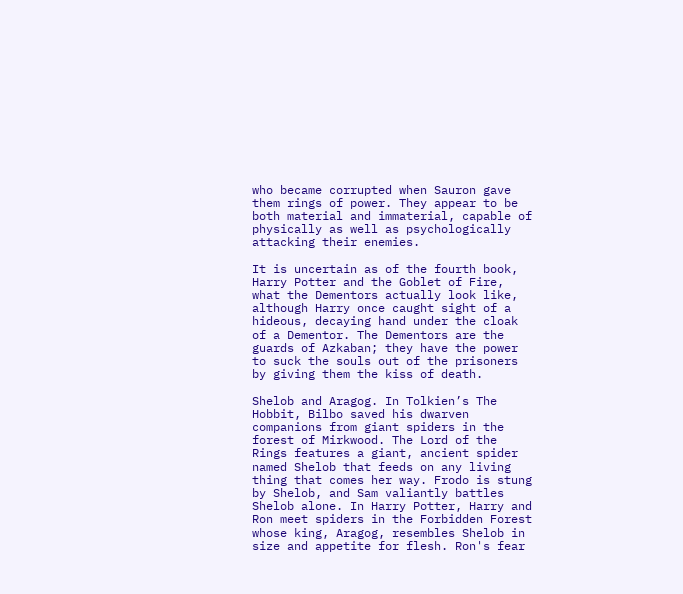who became corrupted when Sauron gave them rings of power. They appear to be both material and immaterial, capable of physically as well as psychologically attacking their enemies.

It is uncertain as of the fourth book, Harry Potter and the Goblet of Fire, what the Dementors actually look like, although Harry once caught sight of a hideous, decaying hand under the cloak of a Dementor. The Dementors are the guards of Azkaban; they have the power to suck the souls out of the prisoners by giving them the kiss of death.

Shelob and Aragog. In Tolkien’s The Hobbit, Bilbo saved his dwarven companions from giant spiders in the forest of Mirkwood. The Lord of the Rings features a giant, ancient spider named Shelob that feeds on any living thing that comes her way. Frodo is stung by Shelob, and Sam valiantly battles Shelob alone. In Harry Potter, Harry and Ron meet spiders in the Forbidden Forest whose king, Aragog, resembles Shelob in size and appetite for flesh. Ron's fear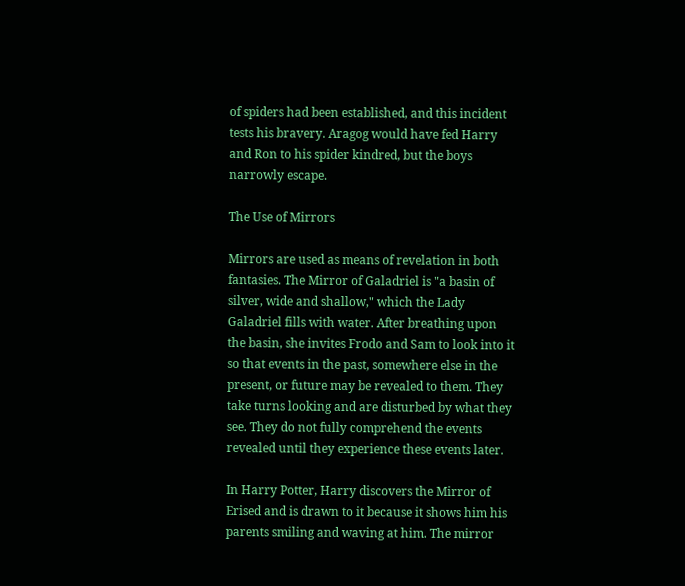of spiders had been established, and this incident tests his bravery. Aragog would have fed Harry and Ron to his spider kindred, but the boys narrowly escape.

The Use of Mirrors

Mirrors are used as means of revelation in both fantasies. The Mirror of Galadriel is "a basin of silver, wide and shallow," which the Lady Galadriel fills with water. After breathing upon the basin, she invites Frodo and Sam to look into it so that events in the past, somewhere else in the present, or future may be revealed to them. They take turns looking and are disturbed by what they see. They do not fully comprehend the events revealed until they experience these events later.

In Harry Potter, Harry discovers the Mirror of Erised and is drawn to it because it shows him his parents smiling and waving at him. The mirror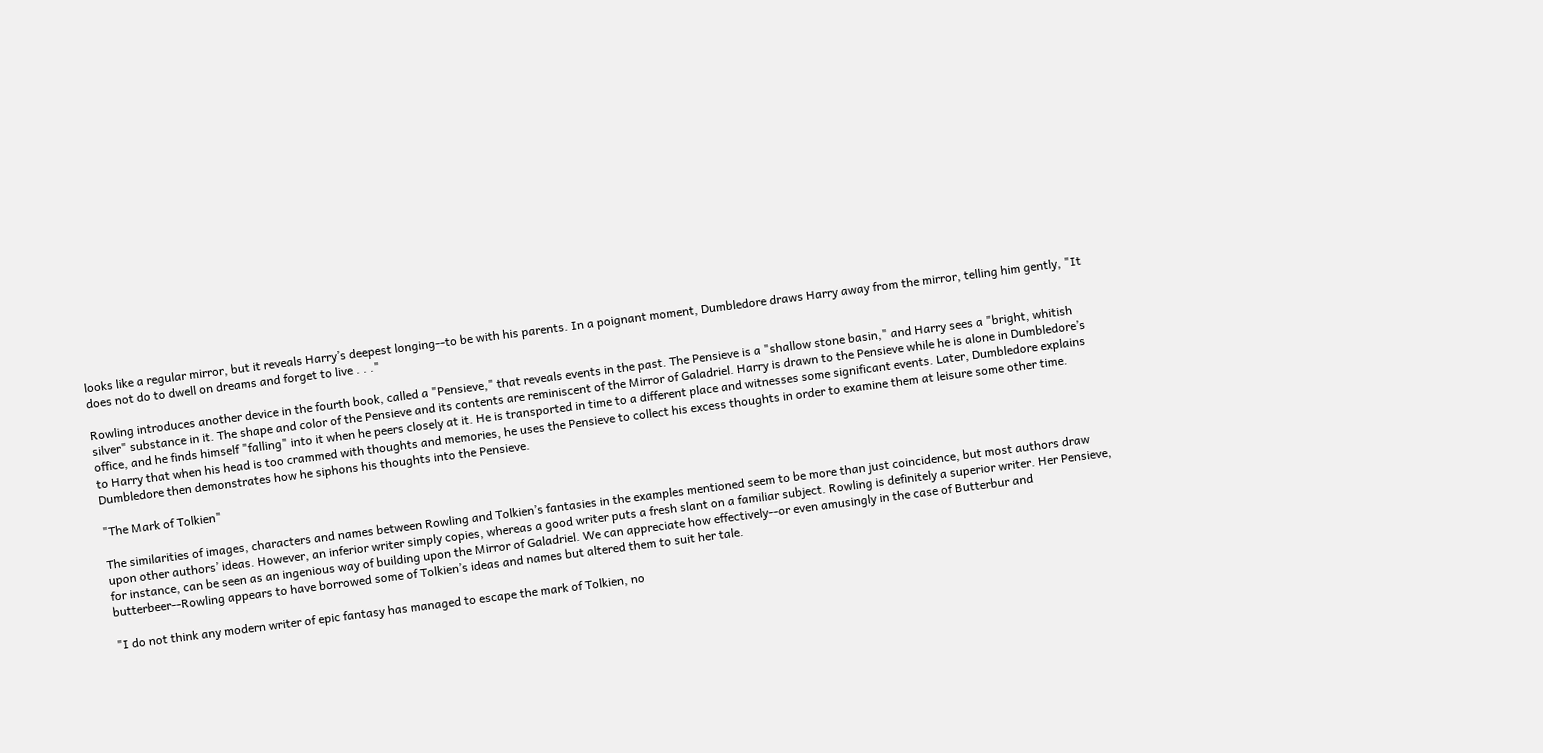looks like a regular mirror, but it reveals Harry’s deepest longing--to be with his parents. In a poignant moment, Dumbledore draws Harry away from the mirror, telling him gently, "It does not do to dwell on dreams and forget to live . . ."

Rowling introduces another device in the fourth book, called a "Pensieve," that reveals events in the past. The Pensieve is a "shallow stone basin," and Harry sees a "bright, whitish silver" substance in it. The shape and color of the Pensieve and its contents are reminiscent of the Mirror of Galadriel. Harry is drawn to the Pensieve while he is alone in Dumbledore’s office, and he finds himself "falling" into it when he peers closely at it. He is transported in time to a different place and witnesses some significant events. Later, Dumbledore explains to Harry that when his head is too crammed with thoughts and memories, he uses the Pensieve to collect his excess thoughts in order to examine them at leisure some other time. Dumbledore then demonstrates how he siphons his thoughts into the Pensieve.

"The Mark of Tolkien"

The similarities of images, characters and names between Rowling and Tolkien’s fantasies in the examples mentioned seem to be more than just coincidence, but most authors draw upon other authors’ ideas. However, an inferior writer simply copies, whereas a good writer puts a fresh slant on a familiar subject. Rowling is definitely a superior writer. Her Pensieve, for instance, can be seen as an ingenious way of building upon the Mirror of Galadriel. We can appreciate how effectively--or even amusingly in the case of Butterbur and butterbeer--Rowling appears to have borrowed some of Tolkien’s ideas and names but altered them to suit her tale.

"I do not think any modern writer of epic fantasy has managed to escape the mark of Tolkien, no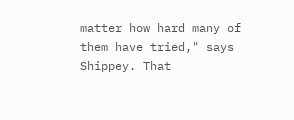matter how hard many of them have tried," says Shippey. That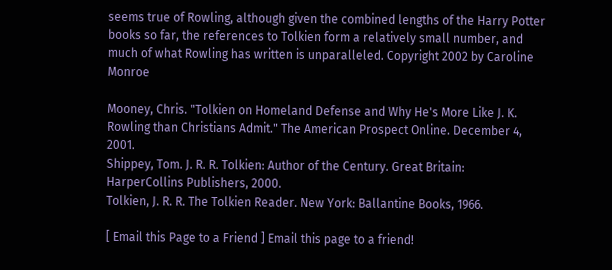seems true of Rowling, although given the combined lengths of the Harry Potter books so far, the references to Tolkien form a relatively small number, and much of what Rowling has written is unparalleled. Copyright 2002 by Caroline Monroe

Mooney, Chris. "Tolkien on Homeland Defense and Why He's More Like J. K. Rowling than Christians Admit." The American Prospect Online. December 4, 2001.
Shippey, Tom. J. R. R. Tolkien: Author of the Century. Great Britain: HarperCollins Publishers, 2000.
Tolkien, J. R. R. The Tolkien Reader. New York: Ballantine Books, 1966.

[ Email this Page to a Friend ] Email this page to a friend!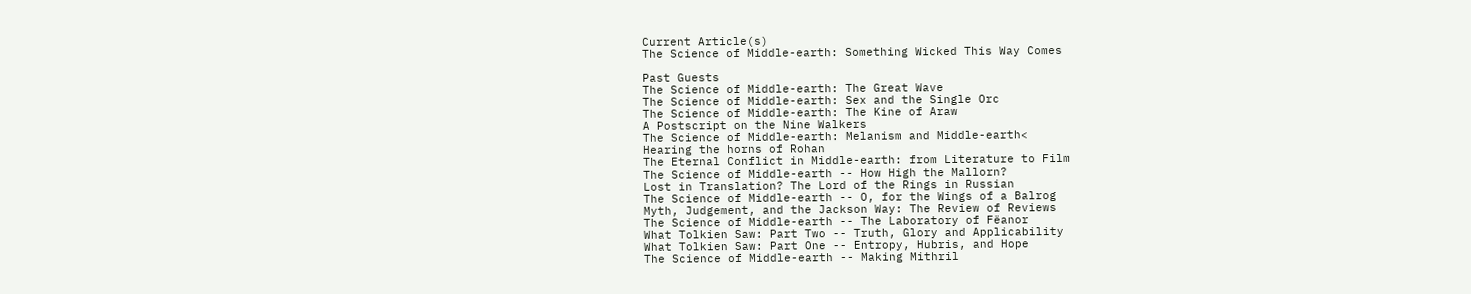Current Article(s)
The Science of Middle-earth: Something Wicked This Way Comes

Past Guests
The Science of Middle-earth: The Great Wave
The Science of Middle-earth: Sex and the Single Orc
The Science of Middle-earth: The Kine of Araw
A Postscript on the Nine Walkers
The Science of Middle-earth: Melanism and Middle-earth<
Hearing the horns of Rohan
The Eternal Conflict in Middle-earth: from Literature to Film
The Science of Middle-earth -- How High the Mallorn?
Lost in Translation? The Lord of the Rings in Russian
The Science of Middle-earth -- O, for the Wings of a Balrog
Myth, Judgement, and the Jackson Way: The Review of Reviews
The Science of Middle-earth -- The Laboratory of Fëanor
What Tolkien Saw: Part Two -- Truth, Glory and Applicability
What Tolkien Saw: Part One -- Entropy, Hubris, and Hope
The Science of Middle-earth -- Making Mithril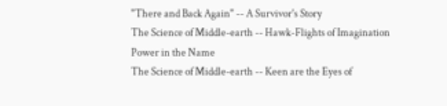"There and Back Again" -- A Survivor's Story
The Science of Middle-earth -- Hawk-Flights of Imagination
Power in the Name
The Science of Middle-earth -- Keen are the Eyes of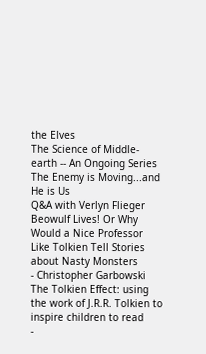the Elves
The Science of Middle-earth -- An Ongoing Series
The Enemy is Moving...and He is Us
Q&A with Verlyn Flieger
Beowulf Lives! Or Why Would a Nice Professor Like Tolkien Tell Stories about Nasty Monsters
- Christopher Garbowski
The Tolkien Effect: using the work of J.R.R. Tolkien to inspire children to read
-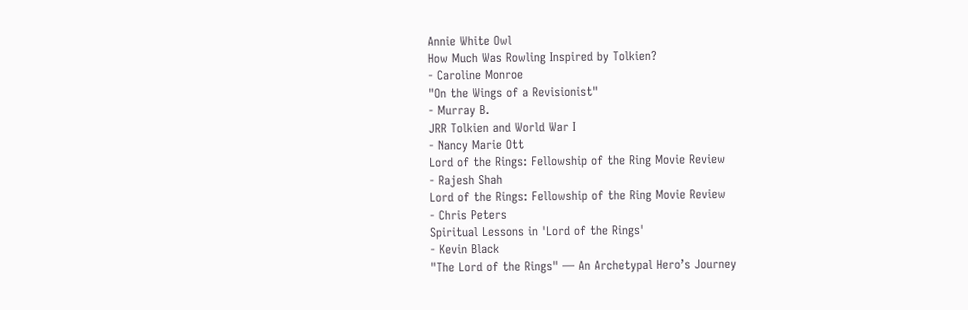Annie White Owl
How Much Was Rowling Inspired by Tolkien?
- Caroline Monroe
"On the Wings of a Revisionist"
- Murray B.
JRR Tolkien and World War I
- Nancy Marie Ott
Lord of the Rings: Fellowship of the Ring Movie Review
- Rajesh Shah
Lord of the Rings: Fellowship of the Ring Movie Review
- Chris Peters
Spiritual Lessons in 'Lord of the Rings'
- Kevin Black
"The Lord of the Rings" — An Archetypal Hero’s Journey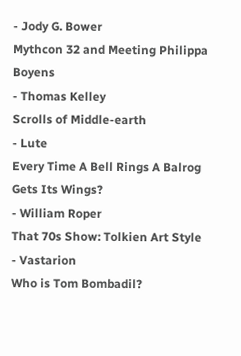- Jody G. Bower
Mythcon 32 and Meeting Philippa Boyens
- Thomas Kelley
Scrolls of Middle-earth
- Lute
Every Time A Bell Rings A Balrog Gets Its Wings?
- William Roper
That 70s Show: Tolkien Art Style
- Vastarion
Who is Tom Bombadil?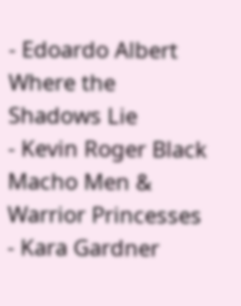- Edoardo Albert
Where the Shadows Lie
- Kevin Roger Black
Macho Men & Warrior Princesses
- Kara Gardner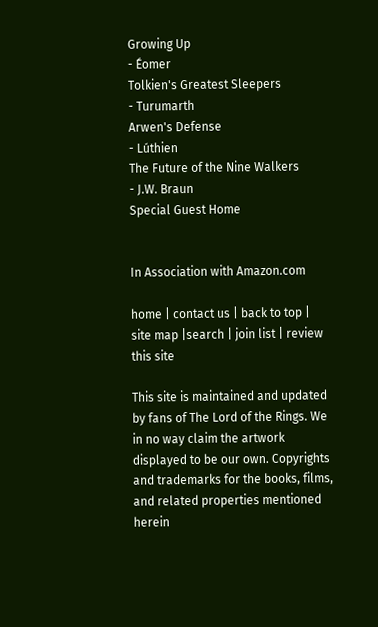Growing Up
- Éomer
Tolkien's Greatest Sleepers
- Turumarth
Arwen's Defense
- Lúthien
The Future of the Nine Walkers
- J.W. Braun
Special Guest Home


In Association with Amazon.com

home | contact us | back to top | site map |search | join list | review this site

This site is maintained and updated by fans of The Lord of the Rings. We in no way claim the artwork displayed to be our own. Copyrights and trademarks for the books, films, and related properties mentioned herein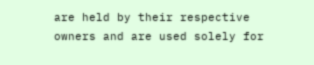are held by their respective owners and are used solely for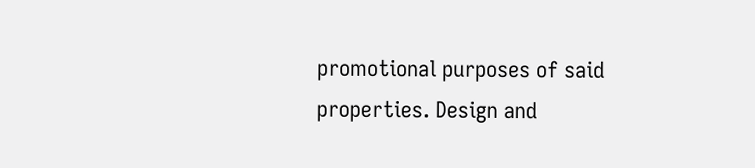promotional purposes of said properties. Design and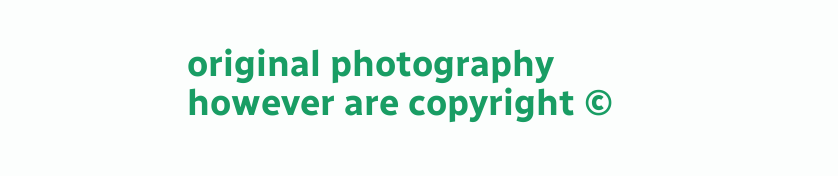original photography however are copyright ©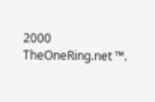2000 TheOneRing.net ™.